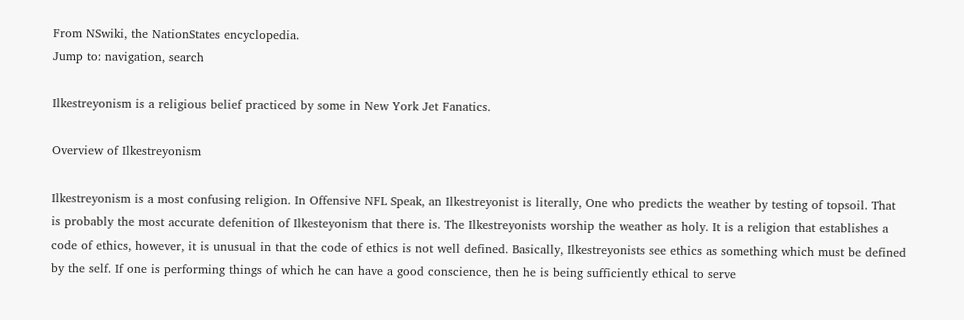From NSwiki, the NationStates encyclopedia.
Jump to: navigation, search

Ilkestreyonism is a religious belief practiced by some in New York Jet Fanatics.

Overview of Ilkestreyonism

Ilkestreyonism is a most confusing religion. In Offensive NFL Speak, an Ilkestreyonist is literally, One who predicts the weather by testing of topsoil. That is probably the most accurate defenition of Ilkesteyonism that there is. The Ilkestreyonists worship the weather as holy. It is a religion that establishes a code of ethics, however, it is unusual in that the code of ethics is not well defined. Basically, Ilkestreyonists see ethics as something which must be defined by the self. If one is performing things of which he can have a good conscience, then he is being sufficiently ethical to serve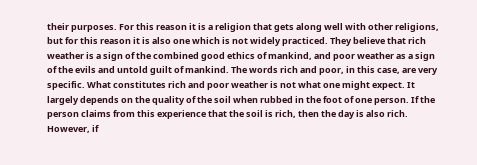their purposes. For this reason it is a religion that gets along well with other religions, but for this reason it is also one which is not widely practiced. They believe that rich weather is a sign of the combined good ethics of mankind, and poor weather as a sign of the evils and untold guilt of mankind. The words rich and poor, in this case, are very specific. What constitutes rich and poor weather is not what one might expect. It largely depends on the quality of the soil when rubbed in the foot of one person. If the person claims from this experience that the soil is rich, then the day is also rich. However, if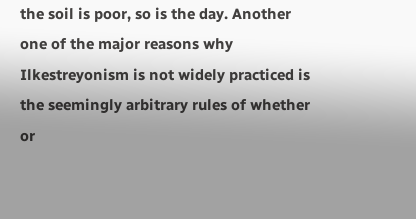the soil is poor, so is the day. Another one of the major reasons why Ilkestreyonism is not widely practiced is the seemingly arbitrary rules of whether or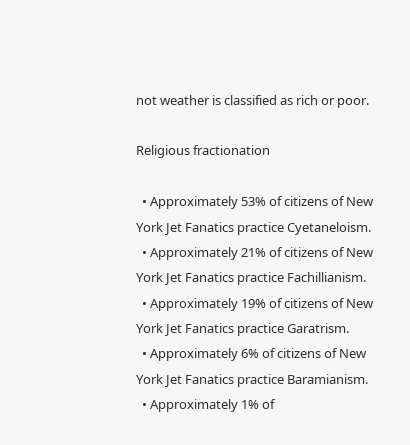not weather is classified as rich or poor.

Religious fractionation

  • Approximately 53% of citizens of New York Jet Fanatics practice Cyetaneloism.
  • Approximately 21% of citizens of New York Jet Fanatics practice Fachillianism.
  • Approximately 19% of citizens of New York Jet Fanatics practice Garatrism.
  • Approximately 6% of citizens of New York Jet Fanatics practice Baramianism.
  • Approximately 1% of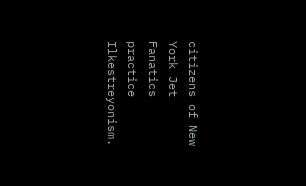citizens of New York Jet Fanatics practice Ilkestreyonism.